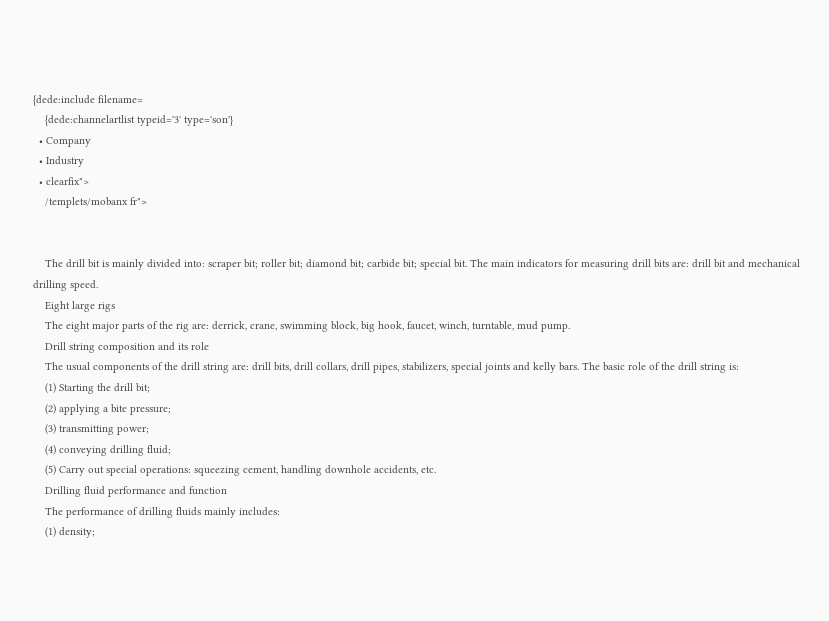{dede:include filename=
    {dede:channelartlist typeid='3' type='son'}
  • Company
  • Industry
  • clearfix">
    /templets/mobanx fr">


    The drill bit is mainly divided into: scraper bit; roller bit; diamond bit; carbide bit; special bit. The main indicators for measuring drill bits are: drill bit and mechanical drilling speed.
    Eight large rigs
    The eight major parts of the rig are: derrick, crane, swimming block, big hook, faucet, winch, turntable, mud pump.
    Drill string composition and its role
    The usual components of the drill string are: drill bits, drill collars, drill pipes, stabilizers, special joints and kelly bars. The basic role of the drill string is:
    (1) Starting the drill bit;
    (2) applying a bite pressure;
    (3) transmitting power;
    (4) conveying drilling fluid;
    (5) Carry out special operations: squeezing cement, handling downhole accidents, etc.
    Drilling fluid performance and function
    The performance of drilling fluids mainly includes:
    (1) density;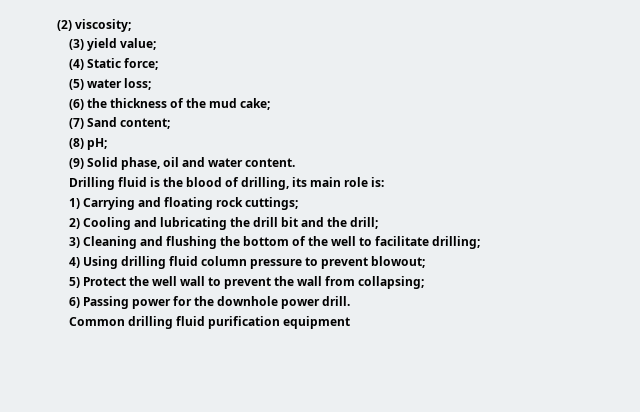(2) viscosity;
    (3) yield value;
    (4) Static force;
    (5) water loss;
    (6) the thickness of the mud cake;
    (7) Sand content;
    (8) pH;
    (9) Solid phase, oil and water content.
    Drilling fluid is the blood of drilling, its main role is:
    1) Carrying and floating rock cuttings;
    2) Cooling and lubricating the drill bit and the drill;
    3) Cleaning and flushing the bottom of the well to facilitate drilling;
    4) Using drilling fluid column pressure to prevent blowout;
    5) Protect the well wall to prevent the wall from collapsing;
    6) Passing power for the downhole power drill.
    Common drilling fluid purification equipment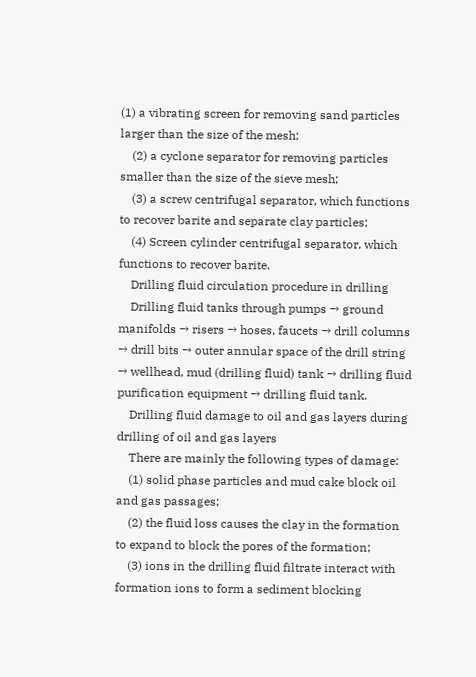(1) a vibrating screen for removing sand particles larger than the size of the mesh;
    (2) a cyclone separator for removing particles smaller than the size of the sieve mesh;
    (3) a screw centrifugal separator, which functions to recover barite and separate clay particles;
    (4) Screen cylinder centrifugal separator, which functions to recover barite.
    Drilling fluid circulation procedure in drilling
    Drilling fluid tanks through pumps → ground manifolds → risers → hoses, faucets → drill columns → drill bits → outer annular space of the drill string → wellhead, mud (drilling fluid) tank → drilling fluid purification equipment → drilling fluid tank.
    Drilling fluid damage to oil and gas layers during drilling of oil and gas layers
    There are mainly the following types of damage:
    (1) solid phase particles and mud cake block oil and gas passages;
    (2) the fluid loss causes the clay in the formation to expand to block the pores of the formation;
    (3) ions in the drilling fluid filtrate interact with formation ions to form a sediment blocking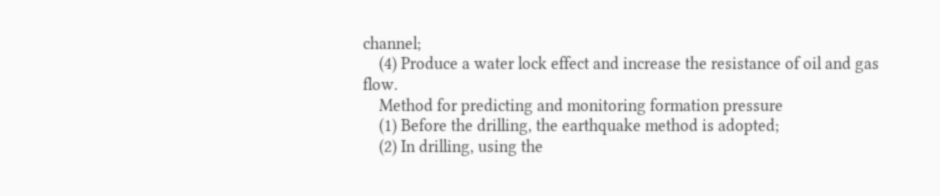channel;
    (4) Produce a water lock effect and increase the resistance of oil and gas flow.
    Method for predicting and monitoring formation pressure
    (1) Before the drilling, the earthquake method is adopted;
    (2) In drilling, using the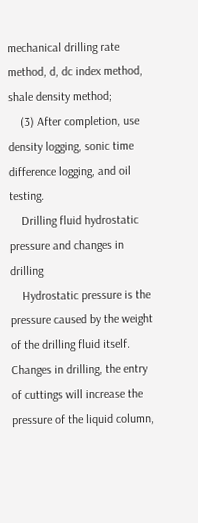mechanical drilling rate method, d, dc index method, shale density method;
    (3) After completion, use density logging, sonic time difference logging, and oil testing.
    Drilling fluid hydrostatic pressure and changes in drilling
    Hydrostatic pressure is the pressure caused by the weight of the drilling fluid itself. Changes in drilling, the entry of cuttings will increase the pressure of the liquid column,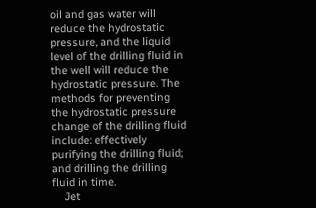oil and gas water will reduce the hydrostatic pressure, and the liquid level of the drilling fluid in the well will reduce the hydrostatic pressure. The methods for preventing the hydrostatic pressure change of the drilling fluid include: effectively purifying the drilling fluid; and drilling the drilling fluid in time.
    Jet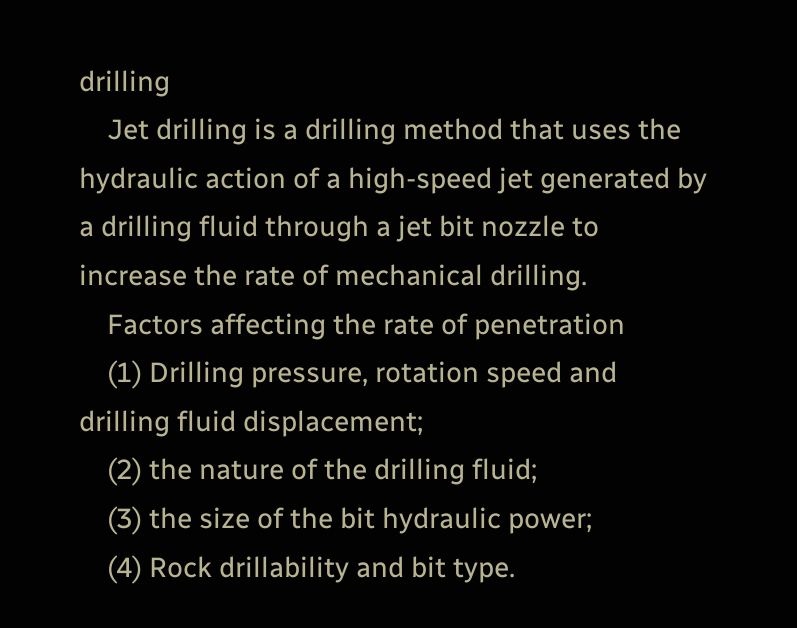drilling
    Jet drilling is a drilling method that uses the hydraulic action of a high-speed jet generated by a drilling fluid through a jet bit nozzle to increase the rate of mechanical drilling.
    Factors affecting the rate of penetration
    (1) Drilling pressure, rotation speed and drilling fluid displacement;
    (2) the nature of the drilling fluid;
    (3) the size of the bit hydraulic power;
    (4) Rock drillability and bit type.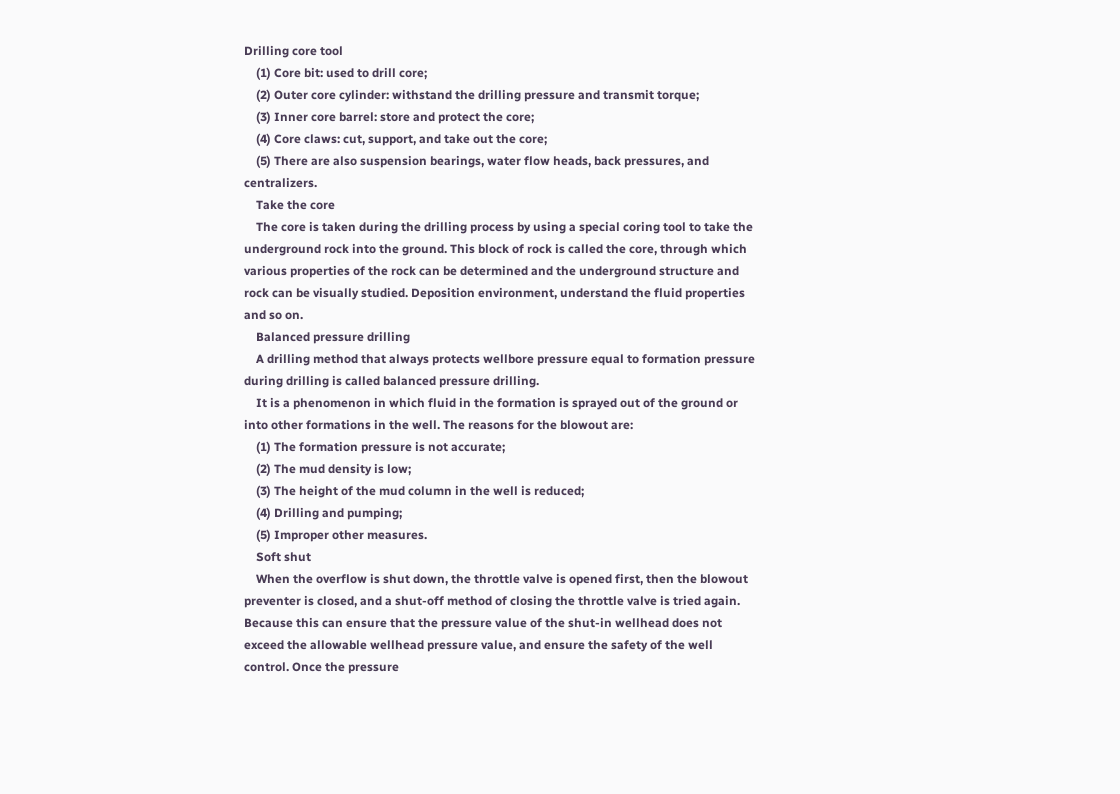Drilling core tool
    (1) Core bit: used to drill core;
    (2) Outer core cylinder: withstand the drilling pressure and transmit torque;
    (3) Inner core barrel: store and protect the core;
    (4) Core claws: cut, support, and take out the core;
    (5) There are also suspension bearings, water flow heads, back pressures, and centralizers.
    Take the core
    The core is taken during the drilling process by using a special coring tool to take the underground rock into the ground. This block of rock is called the core, through which various properties of the rock can be determined and the underground structure and rock can be visually studied. Deposition environment, understand the fluid properties and so on.
    Balanced pressure drilling
    A drilling method that always protects wellbore pressure equal to formation pressure during drilling is called balanced pressure drilling.
    It is a phenomenon in which fluid in the formation is sprayed out of the ground or into other formations in the well. The reasons for the blowout are:
    (1) The formation pressure is not accurate;
    (2) The mud density is low;
    (3) The height of the mud column in the well is reduced;
    (4) Drilling and pumping;
    (5) Improper other measures.
    Soft shut
    When the overflow is shut down, the throttle valve is opened first, then the blowout preventer is closed, and a shut-off method of closing the throttle valve is tried again. Because this can ensure that the pressure value of the shut-in wellhead does not exceed the allowable wellhead pressure value, and ensure the safety of the well control. Once the pressure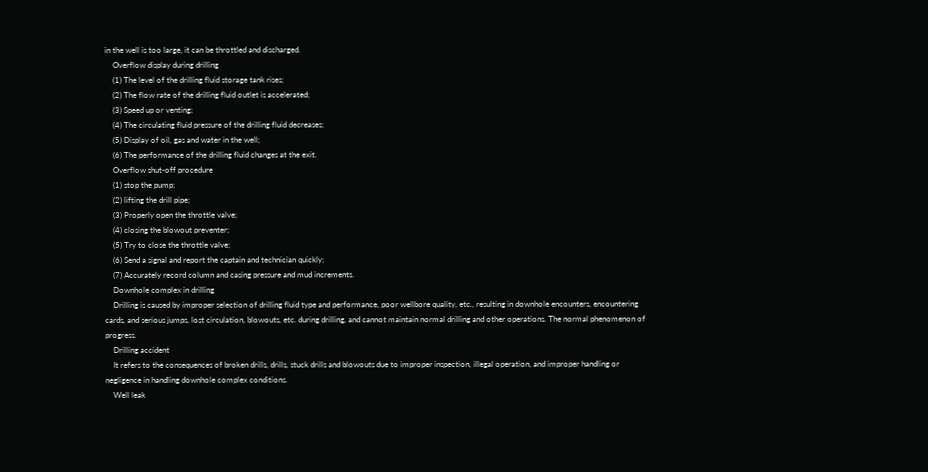in the well is too large, it can be throttled and discharged.
    Overflow display during drilling
    (1) The level of the drilling fluid storage tank rises;
    (2) The flow rate of the drilling fluid outlet is accelerated;
    (3) Speed up or venting;
    (4) The circulating fluid pressure of the drilling fluid decreases;
    (5) Display of oil, gas and water in the well;
    (6) The performance of the drilling fluid changes at the exit.
    Overflow shut-off procedure
    (1) stop the pump;
    (2) lifting the drill pipe;
    (3) Properly open the throttle valve;
    (4) closing the blowout preventer;
    (5) Try to close the throttle valve;
    (6) Send a signal and report the captain and technician quickly;
    (7) Accurately record column and casing pressure and mud increments.
    Downhole complex in drilling
    Drilling is caused by improper selection of drilling fluid type and performance, poor wellbore quality, etc., resulting in downhole encounters, encountering cards, and serious jumps, lost circulation, blowouts, etc. during drilling, and cannot maintain normal drilling and other operations. The normal phenomenon of progress.
    Drilling accident
    It refers to the consequences of broken drills, drills, stuck drills and blowouts due to improper inspection, illegal operation, and improper handling or negligence in handling downhole complex conditions.
    Well leak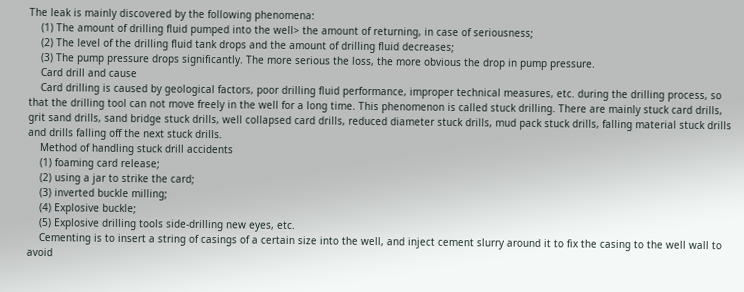The leak is mainly discovered by the following phenomena:
    (1) The amount of drilling fluid pumped into the well> the amount of returning, in case of seriousness;
    (2) The level of the drilling fluid tank drops and the amount of drilling fluid decreases;
    (3) The pump pressure drops significantly. The more serious the loss, the more obvious the drop in pump pressure.
    Card drill and cause
    Card drilling is caused by geological factors, poor drilling fluid performance, improper technical measures, etc. during the drilling process, so that the drilling tool can not move freely in the well for a long time. This phenomenon is called stuck drilling. There are mainly stuck card drills, grit sand drills, sand bridge stuck drills, well collapsed card drills, reduced diameter stuck drills, mud pack stuck drills, falling material stuck drills and drills falling off the next stuck drills.
    Method of handling stuck drill accidents
    (1) foaming card release;
    (2) using a jar to strike the card;
    (3) inverted buckle milling;
    (4) Explosive buckle;
    (5) Explosive drilling tools side-drilling new eyes, etc.
    Cementing is to insert a string of casings of a certain size into the well, and inject cement slurry around it to fix the casing to the well wall to avoid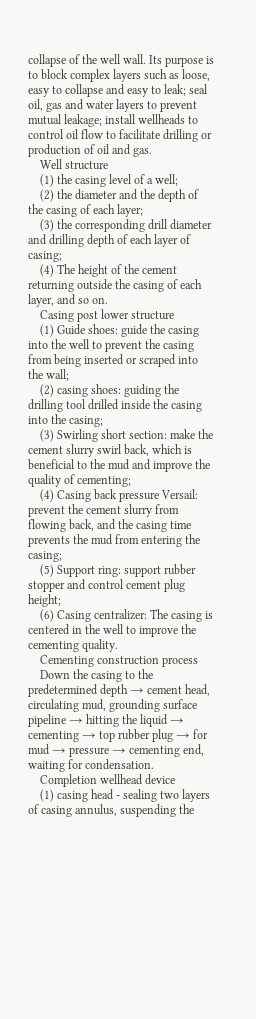collapse of the well wall. Its purpose is to block complex layers such as loose, easy to collapse and easy to leak; seal oil, gas and water layers to prevent mutual leakage; install wellheads to control oil flow to facilitate drilling or production of oil and gas.
    Well structure
    (1) the casing level of a well;
    (2) the diameter and the depth of the casing of each layer;
    (3) the corresponding drill diameter and drilling depth of each layer of casing;
    (4) The height of the cement returning outside the casing of each layer, and so on.
    Casing post lower structure
    (1) Guide shoes: guide the casing into the well to prevent the casing from being inserted or scraped into the wall;
    (2) casing shoes: guiding the drilling tool drilled inside the casing into the casing;
    (3) Swirling short section: make the cement slurry swirl back, which is beneficial to the mud and improve the quality of cementing;
    (4) Casing back pressure Versail: prevent the cement slurry from flowing back, and the casing time prevents the mud from entering the casing;
    (5) Support ring: support rubber stopper and control cement plug height;
    (6) Casing centralizer: The casing is centered in the well to improve the cementing quality.
    Cementing construction process
    Down the casing to the predetermined depth → cement head, circulating mud, grounding surface pipeline → hitting the liquid → cementing → top rubber plug → for mud → pressure → cementing end, waiting for condensation.
    Completion wellhead device
    (1) casing head - sealing two layers of casing annulus, suspending the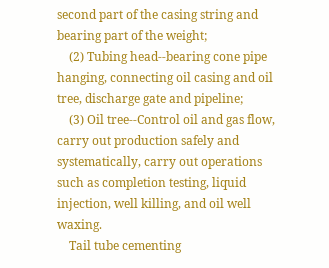second part of the casing string and bearing part of the weight;
    (2) Tubing head--bearing cone pipe hanging, connecting oil casing and oil tree, discharge gate and pipeline;
    (3) Oil tree--Control oil and gas flow, carry out production safely and systematically, carry out operations such as completion testing, liquid injection, well killing, and oil well waxing.
    Tail tube cementing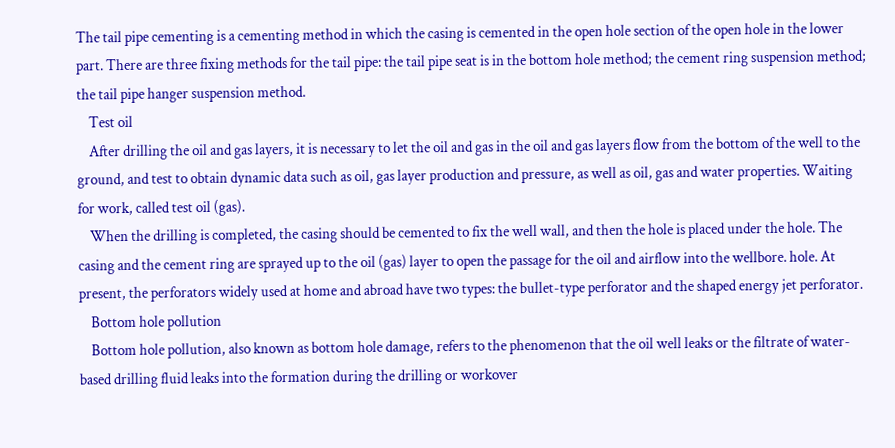The tail pipe cementing is a cementing method in which the casing is cemented in the open hole section of the open hole in the lower part. There are three fixing methods for the tail pipe: the tail pipe seat is in the bottom hole method; the cement ring suspension method; the tail pipe hanger suspension method.
    Test oil
    After drilling the oil and gas layers, it is necessary to let the oil and gas in the oil and gas layers flow from the bottom of the well to the ground, and test to obtain dynamic data such as oil, gas layer production and pressure, as well as oil, gas and water properties. Waiting for work, called test oil (gas).
    When the drilling is completed, the casing should be cemented to fix the well wall, and then the hole is placed under the hole. The casing and the cement ring are sprayed up to the oil (gas) layer to open the passage for the oil and airflow into the wellbore. hole. At present, the perforators widely used at home and abroad have two types: the bullet-type perforator and the shaped energy jet perforator.
    Bottom hole pollution
    Bottom hole pollution, also known as bottom hole damage, refers to the phenomenon that the oil well leaks or the filtrate of water-based drilling fluid leaks into the formation during the drilling or workover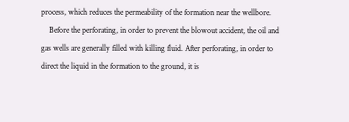process, which reduces the permeability of the formation near the wellbore.
    Before the perforating, in order to prevent the blowout accident, the oil and gas wells are generally filled with killing fluid. After perforating, in order to direct the liquid in the formation to the ground, it is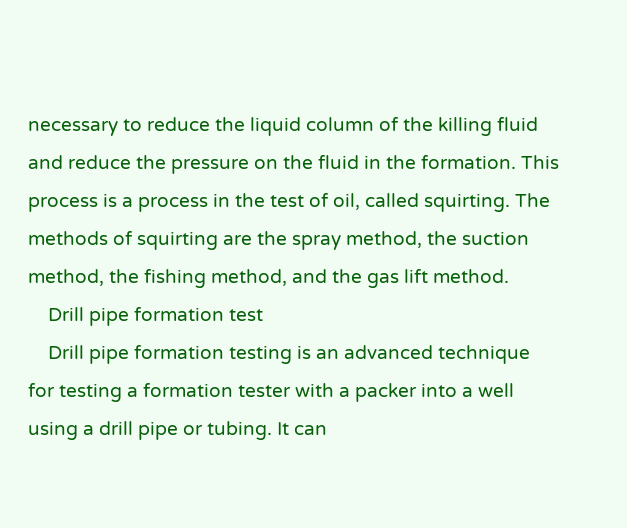necessary to reduce the liquid column of the killing fluid and reduce the pressure on the fluid in the formation. This process is a process in the test of oil, called squirting. The methods of squirting are the spray method, the suction method, the fishing method, and the gas lift method.
    Drill pipe formation test
    Drill pipe formation testing is an advanced technique for testing a formation tester with a packer into a well using a drill pipe or tubing. It can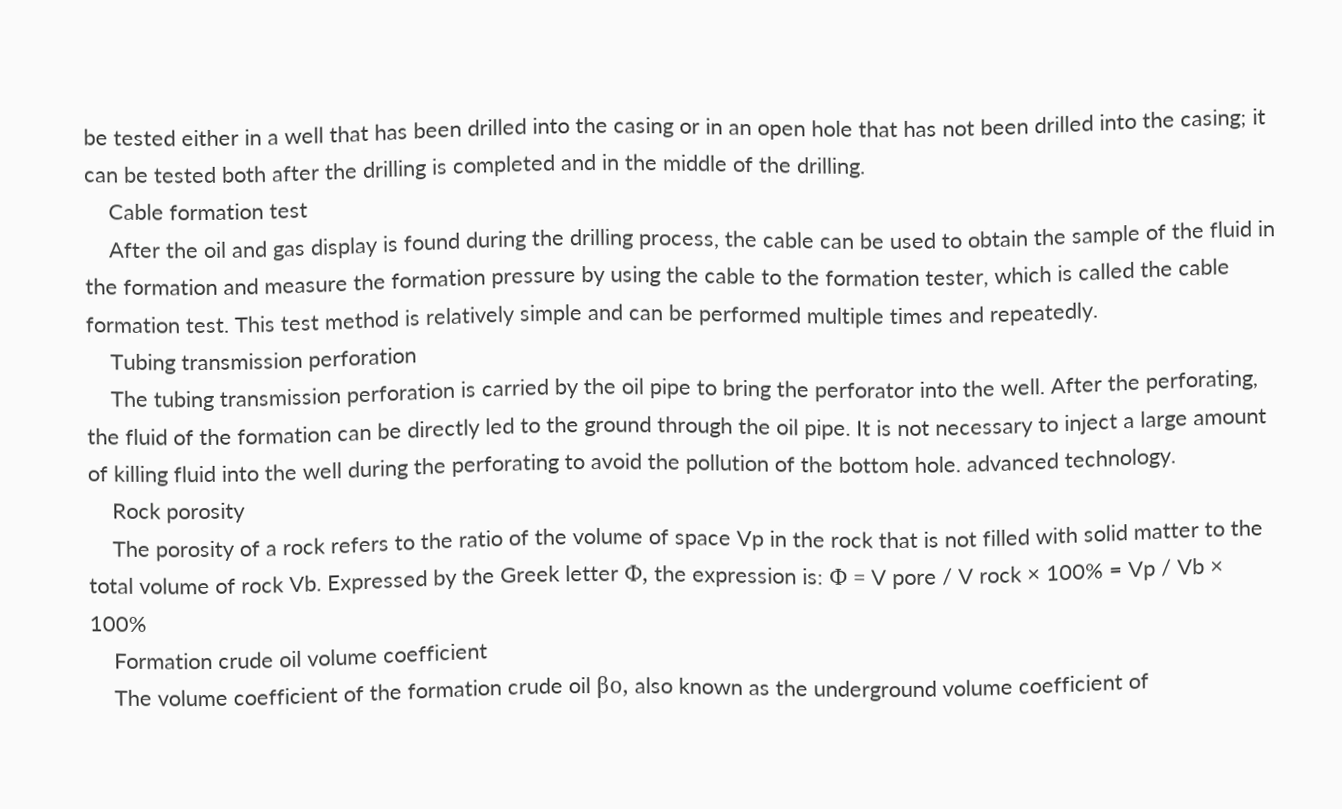be tested either in a well that has been drilled into the casing or in an open hole that has not been drilled into the casing; it can be tested both after the drilling is completed and in the middle of the drilling.
    Cable formation test
    After the oil and gas display is found during the drilling process, the cable can be used to obtain the sample of the fluid in the formation and measure the formation pressure by using the cable to the formation tester, which is called the cable formation test. This test method is relatively simple and can be performed multiple times and repeatedly.
    Tubing transmission perforation
    The tubing transmission perforation is carried by the oil pipe to bring the perforator into the well. After the perforating, the fluid of the formation can be directly led to the ground through the oil pipe. It is not necessary to inject a large amount of killing fluid into the well during the perforating to avoid the pollution of the bottom hole. advanced technology.
    Rock porosity
    The porosity of a rock refers to the ratio of the volume of space Vp in the rock that is not filled with solid matter to the total volume of rock Vb. Expressed by the Greek letter Φ, the expression is: Φ = V pore / V rock × 100% = Vp / Vb × 100%
    Formation crude oil volume coefficient
    The volume coefficient of the formation crude oil βo, also known as the underground volume coefficient of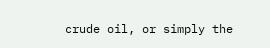crude oil, or simply the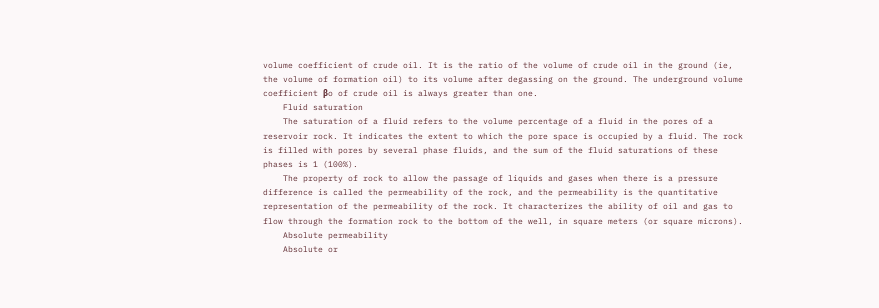volume coefficient of crude oil. It is the ratio of the volume of crude oil in the ground (ie, the volume of formation oil) to its volume after degassing on the ground. The underground volume coefficient βo of crude oil is always greater than one.
    Fluid saturation
    The saturation of a fluid refers to the volume percentage of a fluid in the pores of a reservoir rock. It indicates the extent to which the pore space is occupied by a fluid. The rock is filled with pores by several phase fluids, and the sum of the fluid saturations of these phases is 1 (100%).
    The property of rock to allow the passage of liquids and gases when there is a pressure difference is called the permeability of the rock, and the permeability is the quantitative representation of the permeability of the rock. It characterizes the ability of oil and gas to flow through the formation rock to the bottom of the well, in square meters (or square microns).
    Absolute permeability
    Absolute or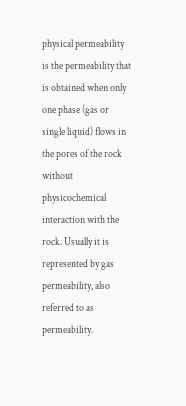physical permeability is the permeability that is obtained when only one phase (gas or single liquid) flows in the pores of the rock without physicochemical interaction with the rock. Usually it is represented by gas permeability, also referred to as permeability.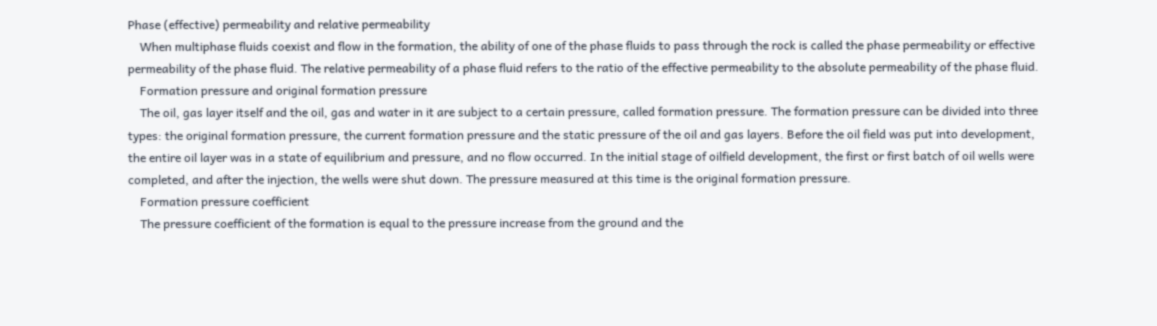Phase (effective) permeability and relative permeability
    When multiphase fluids coexist and flow in the formation, the ability of one of the phase fluids to pass through the rock is called the phase permeability or effective permeability of the phase fluid. The relative permeability of a phase fluid refers to the ratio of the effective permeability to the absolute permeability of the phase fluid.
    Formation pressure and original formation pressure
    The oil, gas layer itself and the oil, gas and water in it are subject to a certain pressure, called formation pressure. The formation pressure can be divided into three types: the original formation pressure, the current formation pressure and the static pressure of the oil and gas layers. Before the oil field was put into development, the entire oil layer was in a state of equilibrium and pressure, and no flow occurred. In the initial stage of oilfield development, the first or first batch of oil wells were completed, and after the injection, the wells were shut down. The pressure measured at this time is the original formation pressure.
    Formation pressure coefficient
    The pressure coefficient of the formation is equal to the pressure increase from the ground and the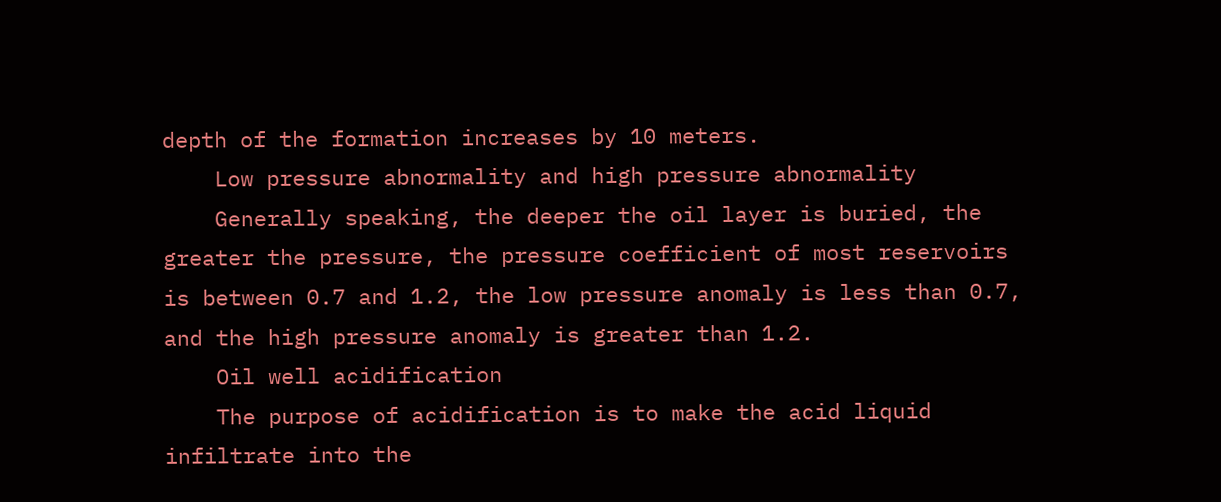depth of the formation increases by 10 meters.
    Low pressure abnormality and high pressure abnormality
    Generally speaking, the deeper the oil layer is buried, the greater the pressure, the pressure coefficient of most reservoirs is between 0.7 and 1.2, the low pressure anomaly is less than 0.7, and the high pressure anomaly is greater than 1.2.
    Oil well acidification
    The purpose of acidification is to make the acid liquid infiltrate into the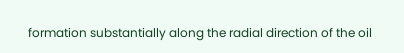formation substantially along the radial direction of the oil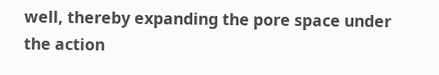well, thereby expanding the pore space under the action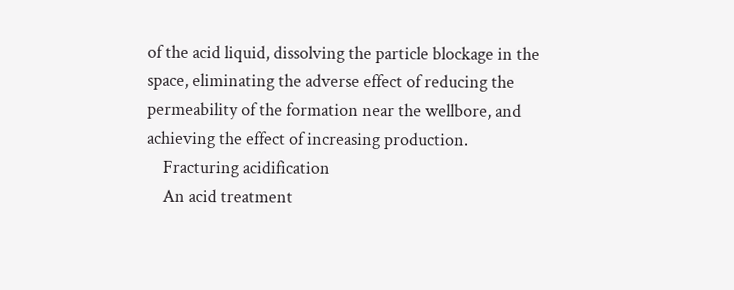of the acid liquid, dissolving the particle blockage in the space, eliminating the adverse effect of reducing the permeability of the formation near the wellbore, and achieving the effect of increasing production.
    Fracturing acidification
    An acid treatment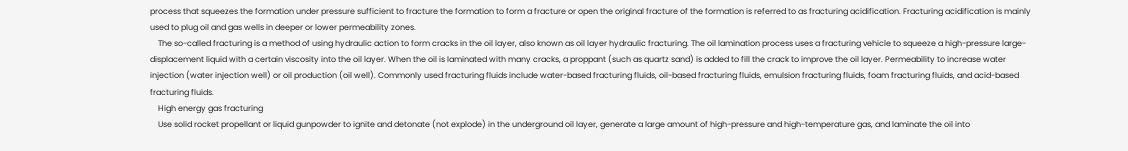process that squeezes the formation under pressure sufficient to fracture the formation to form a fracture or open the original fracture of the formation is referred to as fracturing acidification. Fracturing acidification is mainly used to plug oil and gas wells in deeper or lower permeability zones.
    The so-called fracturing is a method of using hydraulic action to form cracks in the oil layer, also known as oil layer hydraulic fracturing. The oil lamination process uses a fracturing vehicle to squeeze a high-pressure large-displacement liquid with a certain viscosity into the oil layer. When the oil is laminated with many cracks, a proppant (such as quartz sand) is added to fill the crack to improve the oil layer. Permeability to increase water injection (water injection well) or oil production (oil well). Commonly used fracturing fluids include water-based fracturing fluids, oil-based fracturing fluids, emulsion fracturing fluids, foam fracturing fluids, and acid-based fracturing fluids.
    High energy gas fracturing
    Use solid rocket propellant or liquid gunpowder to ignite and detonate (not explode) in the underground oil layer, generate a large amount of high-pressure and high-temperature gas, and laminate the oil into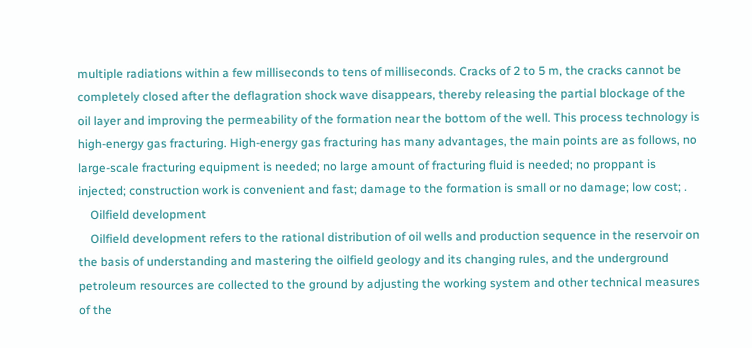multiple radiations within a few milliseconds to tens of milliseconds. Cracks of 2 to 5 m, the cracks cannot be completely closed after the deflagration shock wave disappears, thereby releasing the partial blockage of the oil layer and improving the permeability of the formation near the bottom of the well. This process technology is high-energy gas fracturing. High-energy gas fracturing has many advantages, the main points are as follows, no large-scale fracturing equipment is needed; no large amount of fracturing fluid is needed; no proppant is injected; construction work is convenient and fast; damage to the formation is small or no damage; low cost; .
    Oilfield development
    Oilfield development refers to the rational distribution of oil wells and production sequence in the reservoir on the basis of understanding and mastering the oilfield geology and its changing rules, and the underground petroleum resources are collected to the ground by adjusting the working system and other technical measures of the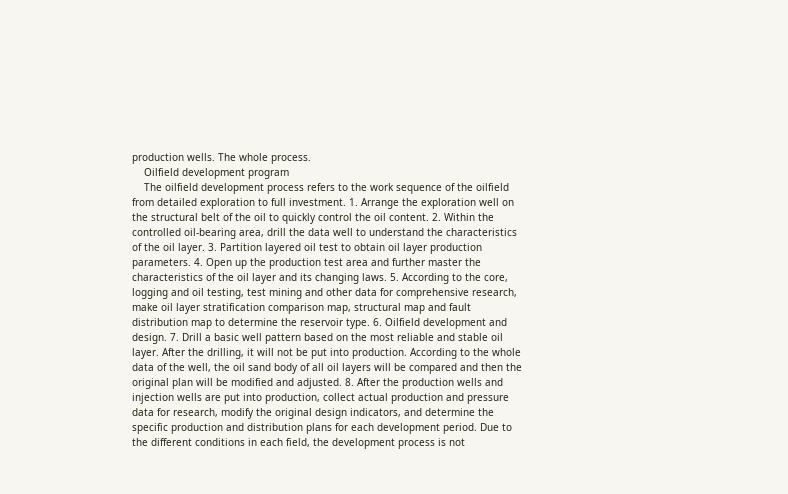production wells. The whole process.
    Oilfield development program
    The oilfield development process refers to the work sequence of the oilfield from detailed exploration to full investment. 1. Arrange the exploration well on the structural belt of the oil to quickly control the oil content. 2. Within the controlled oil-bearing area, drill the data well to understand the characteristics of the oil layer. 3. Partition layered oil test to obtain oil layer production parameters. 4. Open up the production test area and further master the characteristics of the oil layer and its changing laws. 5. According to the core, logging and oil testing, test mining and other data for comprehensive research, make oil layer stratification comparison map, structural map and fault distribution map to determine the reservoir type. 6. Oilfield development and design. 7. Drill a basic well pattern based on the most reliable and stable oil layer. After the drilling, it will not be put into production. According to the whole data of the well, the oil sand body of all oil layers will be compared and then the original plan will be modified and adjusted. 8. After the production wells and injection wells are put into production, collect actual production and pressure data for research, modify the original design indicators, and determine the specific production and distribution plans for each development period. Due to the different conditions in each field, the development process is not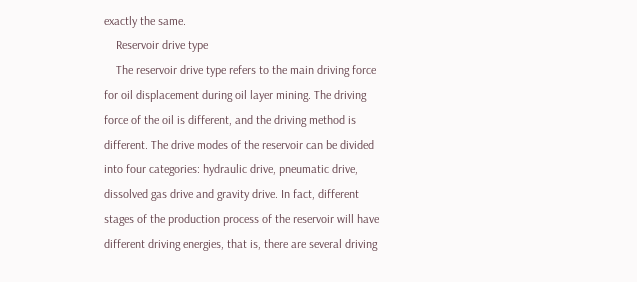exactly the same.
    Reservoir drive type
    The reservoir drive type refers to the main driving force for oil displacement during oil layer mining. The driving force of the oil is different, and the driving method is different. The drive modes of the reservoir can be divided into four categories: hydraulic drive, pneumatic drive, dissolved gas drive and gravity drive. In fact, different stages of the production process of the reservoir will have different driving energies, that is, there are several driving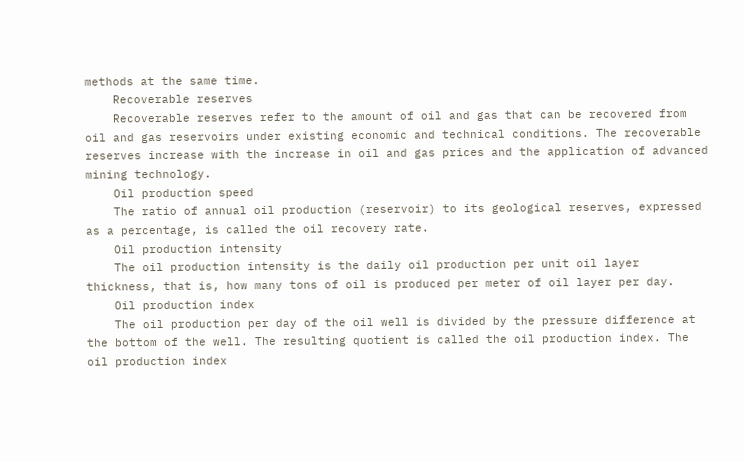methods at the same time.
    Recoverable reserves
    Recoverable reserves refer to the amount of oil and gas that can be recovered from oil and gas reservoirs under existing economic and technical conditions. The recoverable reserves increase with the increase in oil and gas prices and the application of advanced mining technology.
    Oil production speed
    The ratio of annual oil production (reservoir) to its geological reserves, expressed as a percentage, is called the oil recovery rate.
    Oil production intensity
    The oil production intensity is the daily oil production per unit oil layer thickness, that is, how many tons of oil is produced per meter of oil layer per day.
    Oil production index
    The oil production per day of the oil well is divided by the pressure difference at the bottom of the well. The resulting quotient is called the oil production index. The oil production index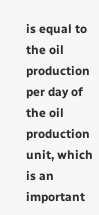is equal to the oil production per day of the oil production unit, which is an important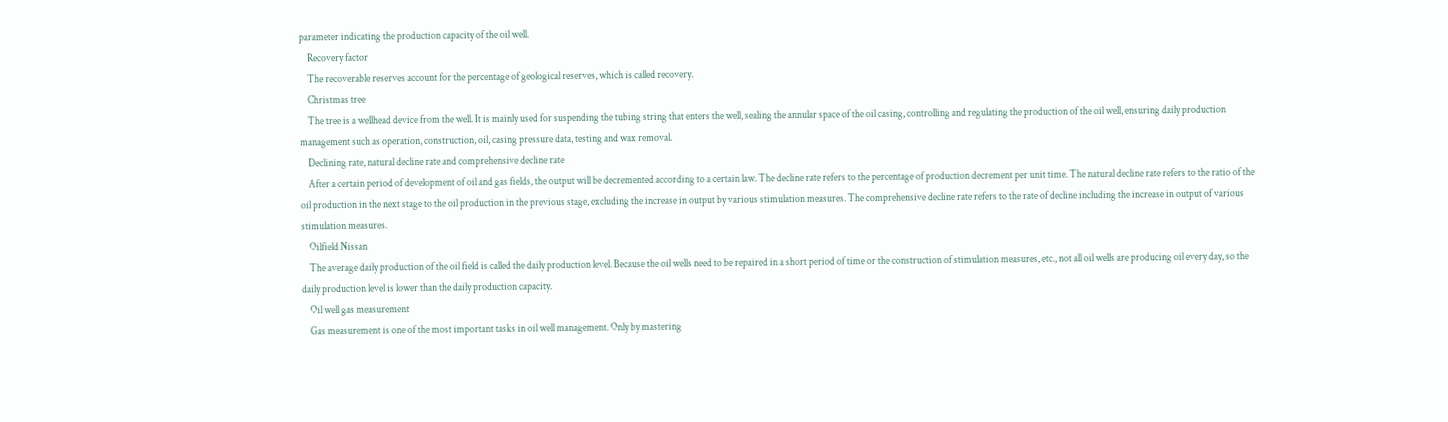parameter indicating the production capacity of the oil well.
    Recovery factor
    The recoverable reserves account for the percentage of geological reserves, which is called recovery.
    Christmas tree
    The tree is a wellhead device from the well. It is mainly used for suspending the tubing string that enters the well, sealing the annular space of the oil casing, controlling and regulating the production of the oil well, ensuring daily production management such as operation, construction, oil, casing pressure data, testing and wax removal.
    Declining rate, natural decline rate and comprehensive decline rate
    After a certain period of development of oil and gas fields, the output will be decremented according to a certain law. The decline rate refers to the percentage of production decrement per unit time. The natural decline rate refers to the ratio of the oil production in the next stage to the oil production in the previous stage, excluding the increase in output by various stimulation measures. The comprehensive decline rate refers to the rate of decline including the increase in output of various stimulation measures.
    Oilfield Nissan
    The average daily production of the oil field is called the daily production level. Because the oil wells need to be repaired in a short period of time or the construction of stimulation measures, etc., not all oil wells are producing oil every day, so the daily production level is lower than the daily production capacity.
    Oil well gas measurement
    Gas measurement is one of the most important tasks in oil well management. Only by mastering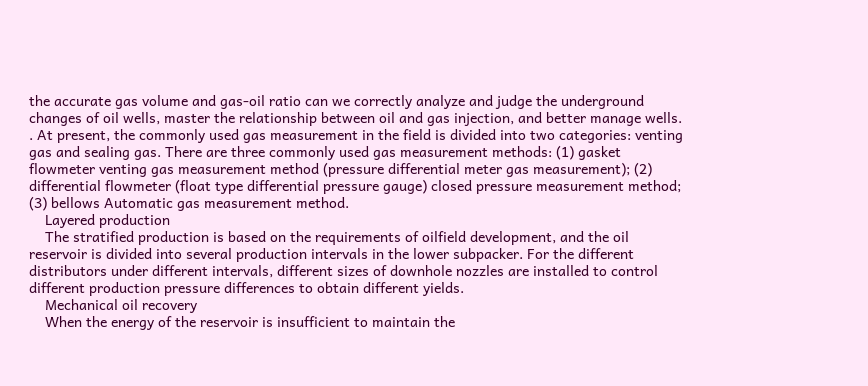the accurate gas volume and gas-oil ratio can we correctly analyze and judge the underground changes of oil wells, master the relationship between oil and gas injection, and better manage wells. . At present, the commonly used gas measurement in the field is divided into two categories: venting gas and sealing gas. There are three commonly used gas measurement methods: (1) gasket flowmeter venting gas measurement method (pressure differential meter gas measurement); (2) differential flowmeter (float type differential pressure gauge) closed pressure measurement method; (3) bellows Automatic gas measurement method.
    Layered production
    The stratified production is based on the requirements of oilfield development, and the oil reservoir is divided into several production intervals in the lower subpacker. For the different distributors under different intervals, different sizes of downhole nozzles are installed to control different production pressure differences to obtain different yields.
    Mechanical oil recovery
    When the energy of the reservoir is insufficient to maintain the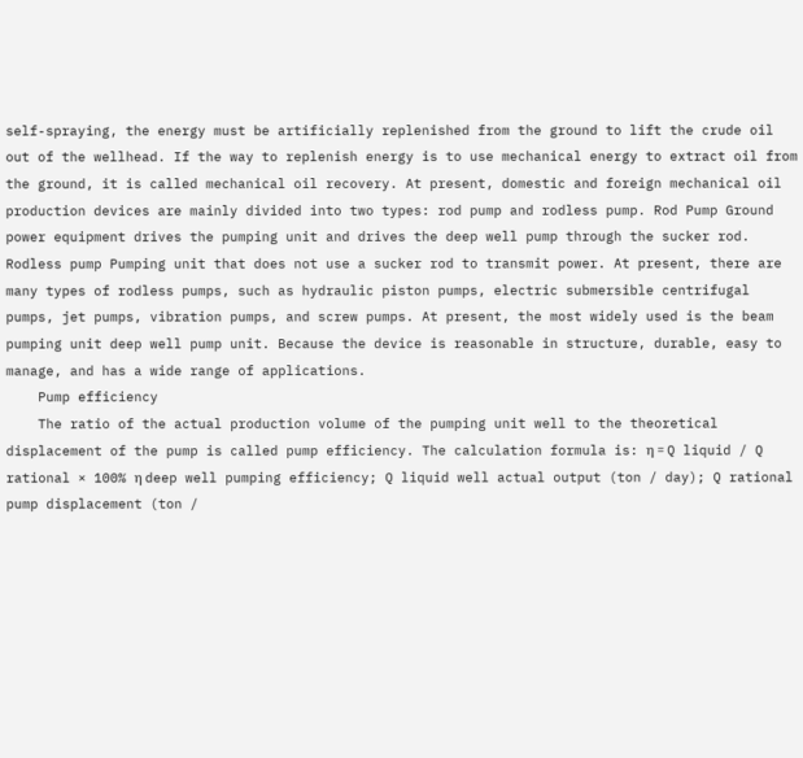self-spraying, the energy must be artificially replenished from the ground to lift the crude oil out of the wellhead. If the way to replenish energy is to use mechanical energy to extract oil from the ground, it is called mechanical oil recovery. At present, domestic and foreign mechanical oil production devices are mainly divided into two types: rod pump and rodless pump. Rod Pump Ground power equipment drives the pumping unit and drives the deep well pump through the sucker rod. Rodless pump Pumping unit that does not use a sucker rod to transmit power. At present, there are many types of rodless pumps, such as hydraulic piston pumps, electric submersible centrifugal pumps, jet pumps, vibration pumps, and screw pumps. At present, the most widely used is the beam pumping unit deep well pump unit. Because the device is reasonable in structure, durable, easy to manage, and has a wide range of applications.
    Pump efficiency
    The ratio of the actual production volume of the pumping unit well to the theoretical displacement of the pump is called pump efficiency. The calculation formula is: η = Q liquid / Q rational × 100% η deep well pumping efficiency; Q liquid well actual output (ton / day); Q rational pump displacement (ton /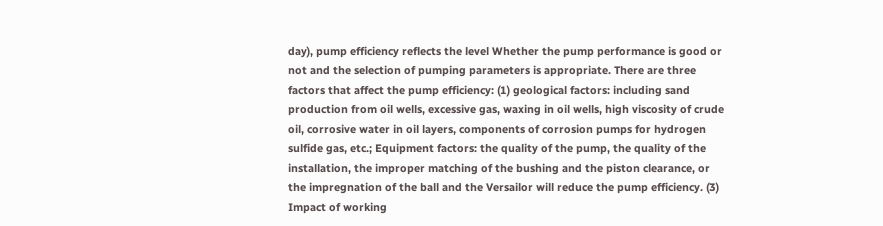day), pump efficiency reflects the level Whether the pump performance is good or not and the selection of pumping parameters is appropriate. There are three factors that affect the pump efficiency: (1) geological factors: including sand production from oil wells, excessive gas, waxing in oil wells, high viscosity of crude oil, corrosive water in oil layers, components of corrosion pumps for hydrogen sulfide gas, etc.; Equipment factors: the quality of the pump, the quality of the installation, the improper matching of the bushing and the piston clearance, or the impregnation of the ball and the Versailor will reduce the pump efficiency. (3) Impact of working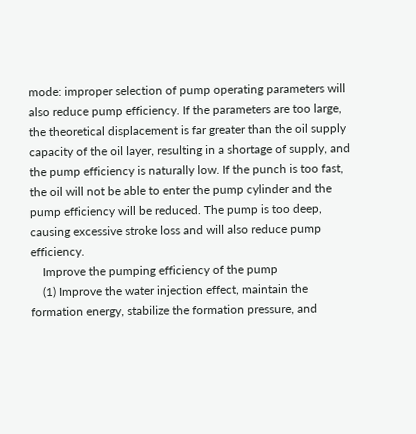mode: improper selection of pump operating parameters will also reduce pump efficiency. If the parameters are too large, the theoretical displacement is far greater than the oil supply capacity of the oil layer, resulting in a shortage of supply, and the pump efficiency is naturally low. If the punch is too fast, the oil will not be able to enter the pump cylinder and the pump efficiency will be reduced. The pump is too deep, causing excessive stroke loss and will also reduce pump efficiency.
    Improve the pumping efficiency of the pump
    (1) Improve the water injection effect, maintain the formation energy, stabilize the formation pressure, and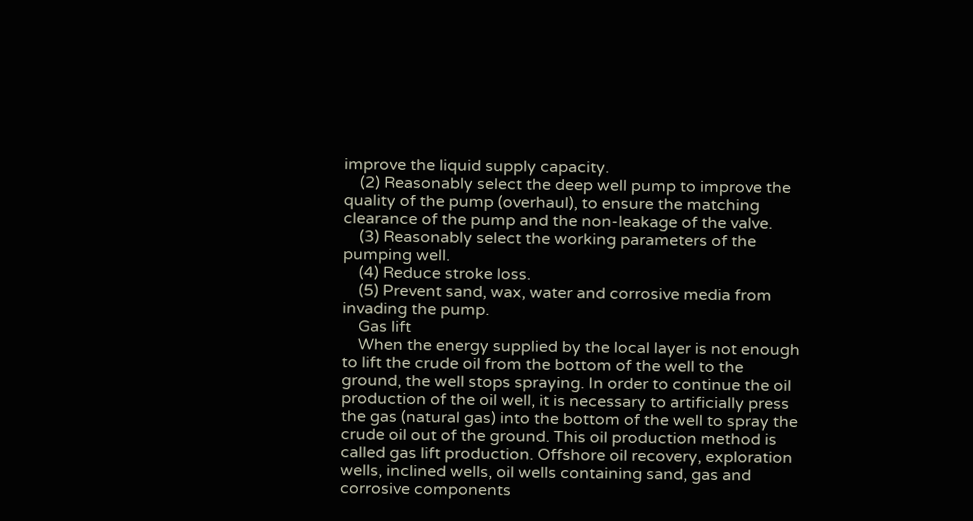improve the liquid supply capacity.
    (2) Reasonably select the deep well pump to improve the quality of the pump (overhaul), to ensure the matching clearance of the pump and the non-leakage of the valve.
    (3) Reasonably select the working parameters of the pumping well.
    (4) Reduce stroke loss.
    (5) Prevent sand, wax, water and corrosive media from invading the pump.
    Gas lift
    When the energy supplied by the local layer is not enough to lift the crude oil from the bottom of the well to the ground, the well stops spraying. In order to continue the oil production of the oil well, it is necessary to artificially press the gas (natural gas) into the bottom of the well to spray the crude oil out of the ground. This oil production method is called gas lift production. Offshore oil recovery, exploration wells, inclined wells, oil wells containing sand, gas and corrosive components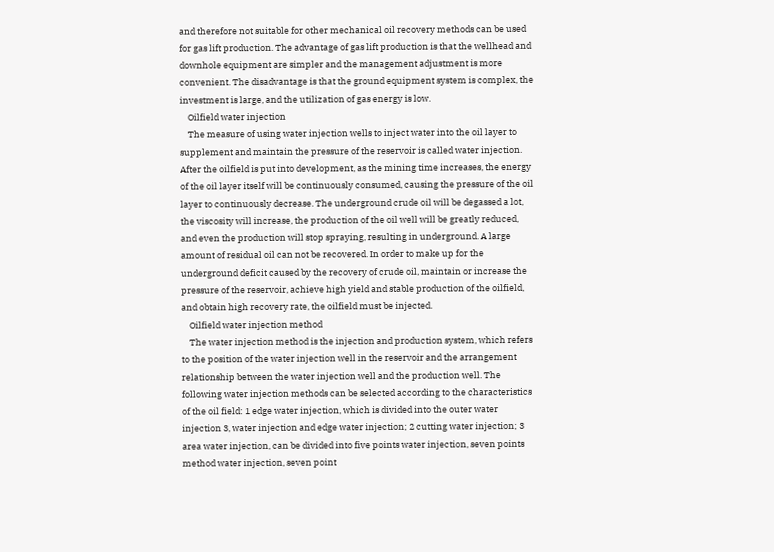and therefore not suitable for other mechanical oil recovery methods can be used for gas lift production. The advantage of gas lift production is that the wellhead and downhole equipment are simpler and the management adjustment is more convenient. The disadvantage is that the ground equipment system is complex, the investment is large, and the utilization of gas energy is low.
    Oilfield water injection
    The measure of using water injection wells to inject water into the oil layer to supplement and maintain the pressure of the reservoir is called water injection. After the oilfield is put into development, as the mining time increases, the energy of the oil layer itself will be continuously consumed, causing the pressure of the oil layer to continuously decrease. The underground crude oil will be degassed a lot, the viscosity will increase, the production of the oil well will be greatly reduced, and even the production will stop spraying, resulting in underground. A large amount of residual oil can not be recovered. In order to make up for the underground deficit caused by the recovery of crude oil, maintain or increase the pressure of the reservoir, achieve high yield and stable production of the oilfield, and obtain high recovery rate, the oilfield must be injected.
    Oilfield water injection method
    The water injection method is the injection and production system, which refers to the position of the water injection well in the reservoir and the arrangement relationship between the water injection well and the production well. The following water injection methods can be selected according to the characteristics of the oil field: 1 edge water injection, which is divided into the outer water injection 3, water injection and edge water injection; 2 cutting water injection; 3 area water injection, can be divided into five points water injection, seven points method water injection, seven point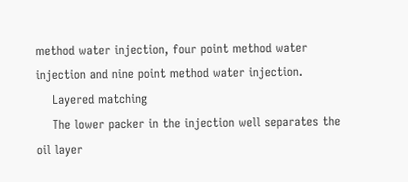method water injection, four point method water injection and nine point method water injection.
    Layered matching
    The lower packer in the injection well separates the oil layer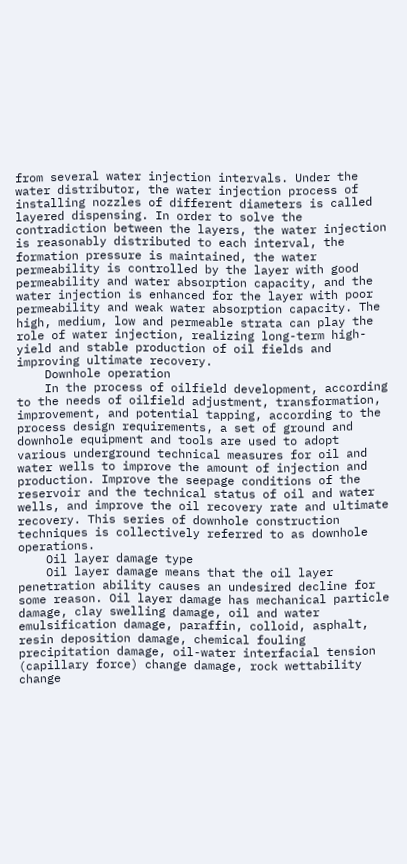from several water injection intervals. Under the water distributor, the water injection process of installing nozzles of different diameters is called layered dispensing. In order to solve the contradiction between the layers, the water injection is reasonably distributed to each interval, the formation pressure is maintained, the water permeability is controlled by the layer with good permeability and water absorption capacity, and the water injection is enhanced for the layer with poor permeability and weak water absorption capacity. The high, medium, low and permeable strata can play the role of water injection, realizing long-term high-yield and stable production of oil fields and improving ultimate recovery.
    Downhole operation
    In the process of oilfield development, according to the needs of oilfield adjustment, transformation, improvement, and potential tapping, according to the process design requirements, a set of ground and downhole equipment and tools are used to adopt various underground technical measures for oil and water wells to improve the amount of injection and production. Improve the seepage conditions of the reservoir and the technical status of oil and water wells, and improve the oil recovery rate and ultimate recovery. This series of downhole construction techniques is collectively referred to as downhole operations.
    Oil layer damage type
    Oil layer damage means that the oil layer penetration ability causes an undesired decline for some reason. Oil layer damage has mechanical particle damage, clay swelling damage, oil and water emulsification damage, paraffin, colloid, asphalt, resin deposition damage, chemical fouling precipitation damage, oil-water interfacial tension (capillary force) change damage, rock wettability change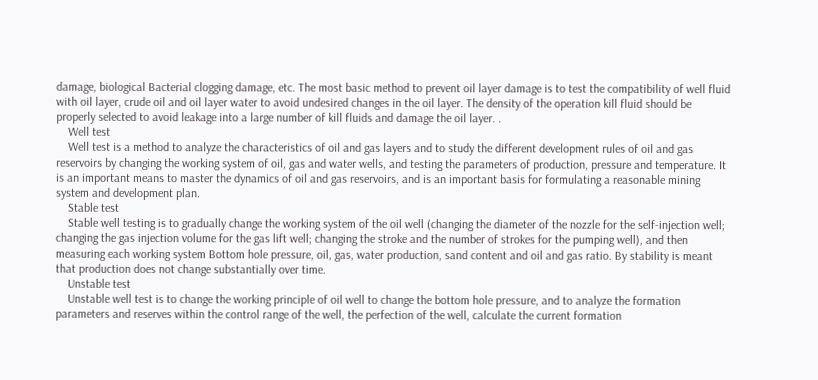damage, biological Bacterial clogging damage, etc. The most basic method to prevent oil layer damage is to test the compatibility of well fluid with oil layer, crude oil and oil layer water to avoid undesired changes in the oil layer. The density of the operation kill fluid should be properly selected to avoid leakage into a large number of kill fluids and damage the oil layer. .
    Well test
    Well test is a method to analyze the characteristics of oil and gas layers and to study the different development rules of oil and gas reservoirs by changing the working system of oil, gas and water wells, and testing the parameters of production, pressure and temperature. It is an important means to master the dynamics of oil and gas reservoirs, and is an important basis for formulating a reasonable mining system and development plan.
    Stable test
    Stable well testing is to gradually change the working system of the oil well (changing the diameter of the nozzle for the self-injection well; changing the gas injection volume for the gas lift well; changing the stroke and the number of strokes for the pumping well), and then measuring each working system Bottom hole pressure, oil, gas, water production, sand content and oil and gas ratio. By stability is meant that production does not change substantially over time.
    Unstable test
    Unstable well test is to change the working principle of oil well to change the bottom hole pressure, and to analyze the formation parameters and reserves within the control range of the well, the perfection of the well, calculate the current formation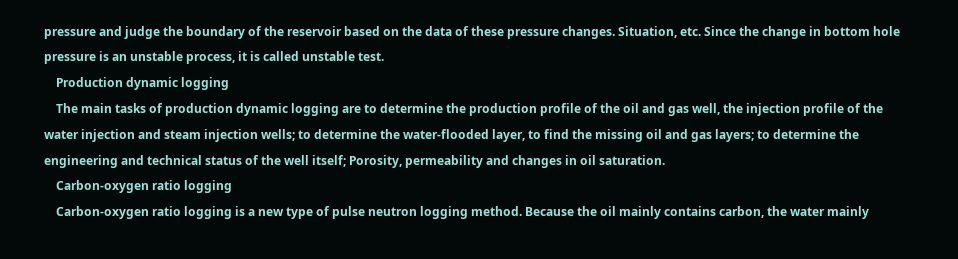pressure and judge the boundary of the reservoir based on the data of these pressure changes. Situation, etc. Since the change in bottom hole pressure is an unstable process, it is called unstable test.
    Production dynamic logging
    The main tasks of production dynamic logging are to determine the production profile of the oil and gas well, the injection profile of the water injection and steam injection wells; to determine the water-flooded layer, to find the missing oil and gas layers; to determine the engineering and technical status of the well itself; Porosity, permeability and changes in oil saturation.
    Carbon-oxygen ratio logging
    Carbon-oxygen ratio logging is a new type of pulse neutron logging method. Because the oil mainly contains carbon, the water mainly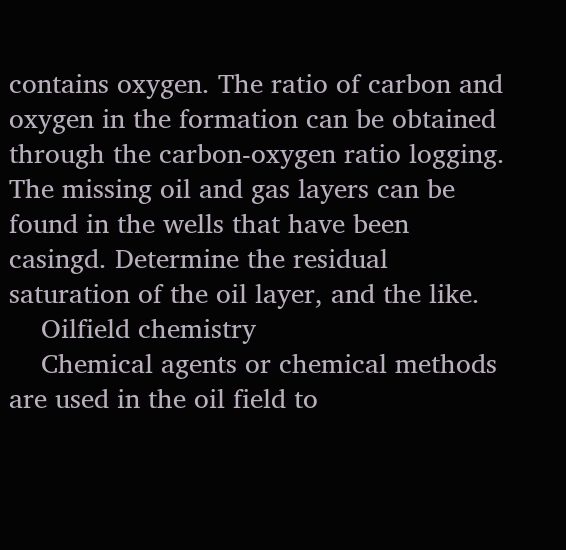contains oxygen. The ratio of carbon and oxygen in the formation can be obtained through the carbon-oxygen ratio logging. The missing oil and gas layers can be found in the wells that have been casingd. Determine the residual saturation of the oil layer, and the like.
    Oilfield chemistry
    Chemical agents or chemical methods are used in the oil field to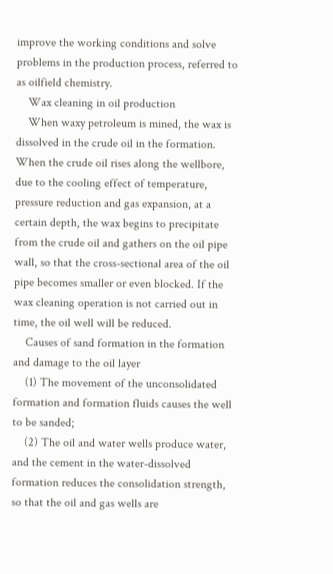improve the working conditions and solve problems in the production process, referred to as oilfield chemistry.
    Wax cleaning in oil production
    When waxy petroleum is mined, the wax is dissolved in the crude oil in the formation. When the crude oil rises along the wellbore, due to the cooling effect of temperature, pressure reduction and gas expansion, at a certain depth, the wax begins to precipitate from the crude oil and gathers on the oil pipe wall, so that the cross-sectional area of the oil pipe becomes smaller or even blocked. If the wax cleaning operation is not carried out in time, the oil well will be reduced.
    Causes of sand formation in the formation and damage to the oil layer
    (1) The movement of the unconsolidated formation and formation fluids causes the well to be sanded;
    (2) The oil and water wells produce water, and the cement in the water-dissolved formation reduces the consolidation strength, so that the oil and gas wells are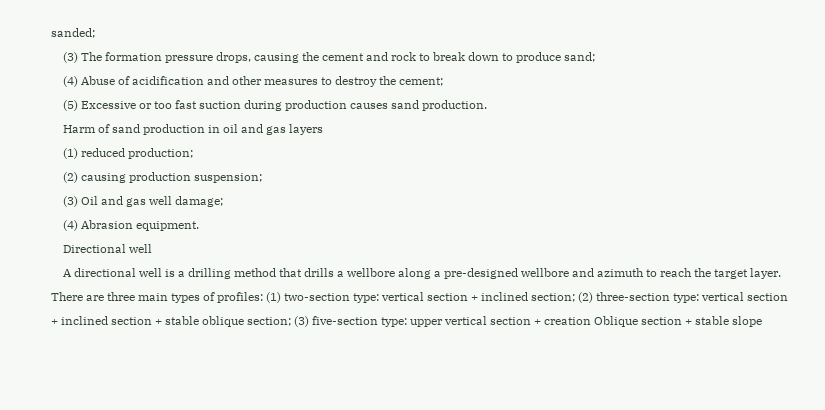sanded;
    (3) The formation pressure drops, causing the cement and rock to break down to produce sand;
    (4) Abuse of acidification and other measures to destroy the cement;
    (5) Excessive or too fast suction during production causes sand production.
    Harm of sand production in oil and gas layers
    (1) reduced production;
    (2) causing production suspension;
    (3) Oil and gas well damage;
    (4) Abrasion equipment.
    Directional well
    A directional well is a drilling method that drills a wellbore along a pre-designed wellbore and azimuth to reach the target layer. There are three main types of profiles: (1) two-section type: vertical section + inclined section; (2) three-section type: vertical section + inclined section + stable oblique section; (3) five-section type: upper vertical section + creation Oblique section + stable slope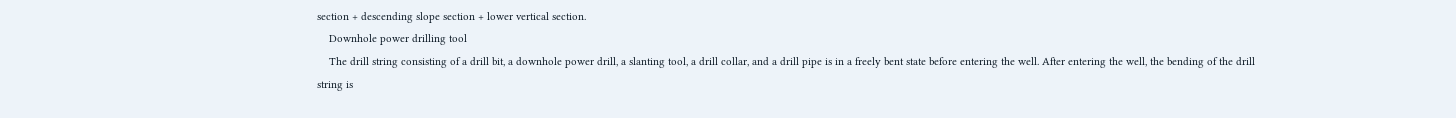section + descending slope section + lower vertical section.
    Downhole power drilling tool
    The drill string consisting of a drill bit, a downhole power drill, a slanting tool, a drill collar, and a drill pipe is in a freely bent state before entering the well. After entering the well, the bending of the drill string is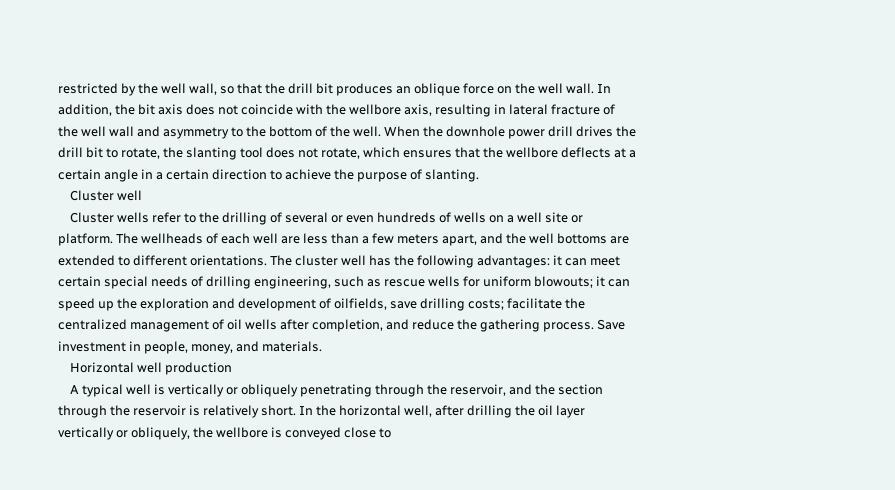restricted by the well wall, so that the drill bit produces an oblique force on the well wall. In addition, the bit axis does not coincide with the wellbore axis, resulting in lateral fracture of the well wall and asymmetry to the bottom of the well. When the downhole power drill drives the drill bit to rotate, the slanting tool does not rotate, which ensures that the wellbore deflects at a certain angle in a certain direction to achieve the purpose of slanting.
    Cluster well
    Cluster wells refer to the drilling of several or even hundreds of wells on a well site or platform. The wellheads of each well are less than a few meters apart, and the well bottoms are extended to different orientations. The cluster well has the following advantages: it can meet certain special needs of drilling engineering, such as rescue wells for uniform blowouts; it can speed up the exploration and development of oilfields, save drilling costs; facilitate the centralized management of oil wells after completion, and reduce the gathering process. Save investment in people, money, and materials.
    Horizontal well production
    A typical well is vertically or obliquely penetrating through the reservoir, and the section through the reservoir is relatively short. In the horizontal well, after drilling the oil layer vertically or obliquely, the wellbore is conveyed close to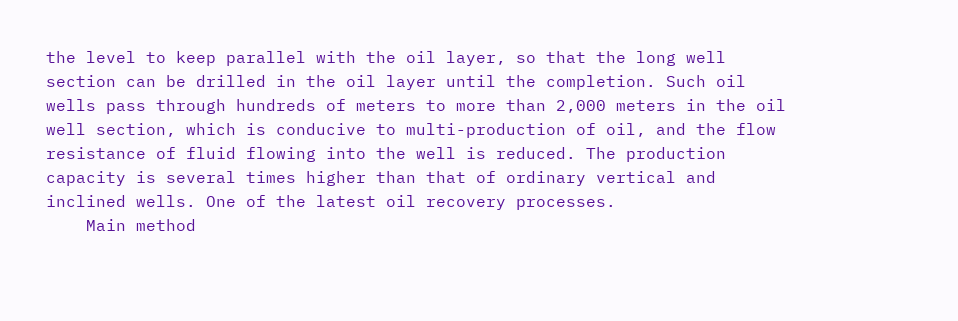the level to keep parallel with the oil layer, so that the long well section can be drilled in the oil layer until the completion. Such oil wells pass through hundreds of meters to more than 2,000 meters in the oil well section, which is conducive to multi-production of oil, and the flow resistance of fluid flowing into the well is reduced. The production capacity is several times higher than that of ordinary vertical and inclined wells. One of the latest oil recovery processes.
    Main method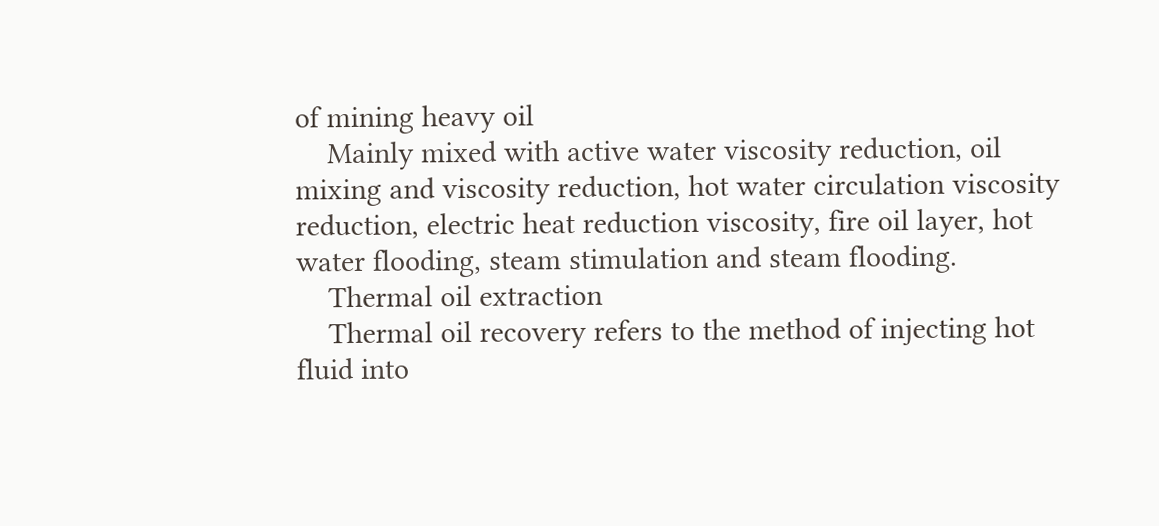of mining heavy oil
    Mainly mixed with active water viscosity reduction, oil mixing and viscosity reduction, hot water circulation viscosity reduction, electric heat reduction viscosity, fire oil layer, hot water flooding, steam stimulation and steam flooding.
    Thermal oil extraction
    Thermal oil recovery refers to the method of injecting hot fluid into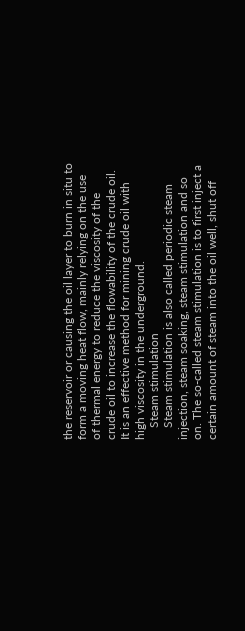the reservoir or causing the oil layer to burn in situ to form a moving heat flow, mainly relying on the use of thermal energy to reduce the viscosity of the crude oil to increase the flowability of the crude oil. It is an effective method for mining crude oil with high viscosity in the underground.
    Steam stimulation
    Steam stimulation is also called periodic steam injection, steam soaking, steam stimulation and so on. The so-called steam stimulation is to first inject a certain amount of steam into the oil well, shut off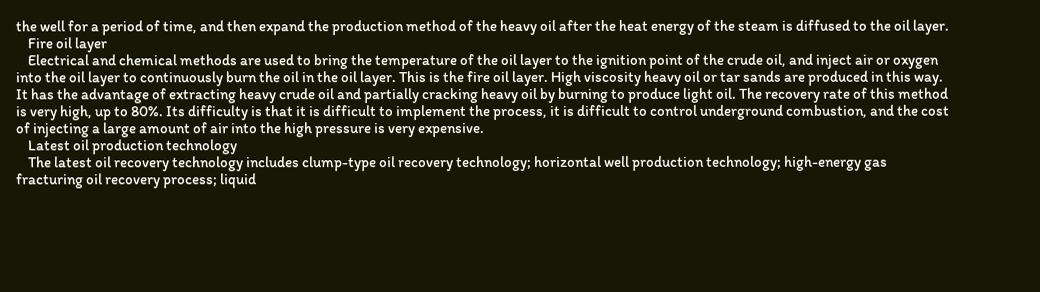the well for a period of time, and then expand the production method of the heavy oil after the heat energy of the steam is diffused to the oil layer.
    Fire oil layer
    Electrical and chemical methods are used to bring the temperature of the oil layer to the ignition point of the crude oil, and inject air or oxygen into the oil layer to continuously burn the oil in the oil layer. This is the fire oil layer. High viscosity heavy oil or tar sands are produced in this way. It has the advantage of extracting heavy crude oil and partially cracking heavy oil by burning to produce light oil. The recovery rate of this method is very high, up to 80%. Its difficulty is that it is difficult to implement the process, it is difficult to control underground combustion, and the cost of injecting a large amount of air into the high pressure is very expensive.
    Latest oil production technology
    The latest oil recovery technology includes clump-type oil recovery technology; horizontal well production technology; high-energy gas fracturing oil recovery process; liquid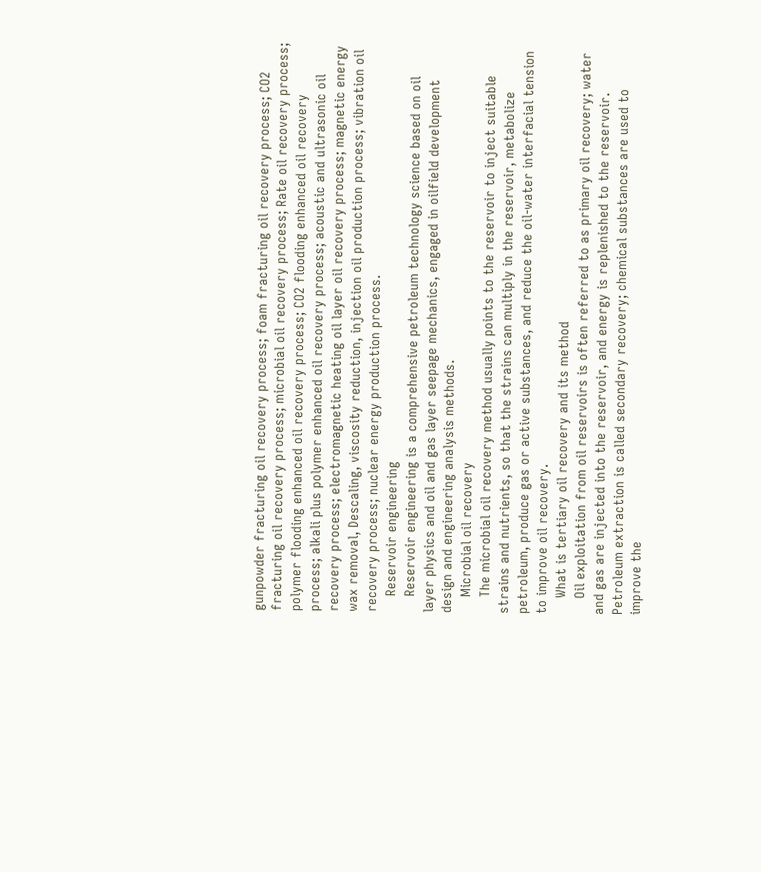gunpowder fracturing oil recovery process; foam fracturing oil recovery process; CO2 fracturing oil recovery process; microbial oil recovery process; Rate oil recovery process; polymer flooding enhanced oil recovery process; CO2 flooding enhanced oil recovery process; alkali plus polymer enhanced oil recovery process; acoustic and ultrasonic oil recovery process; electromagnetic heating oil layer oil recovery process; magnetic energy wax removal, Descaling, viscosity reduction, injection oil production process; vibration oil recovery process; nuclear energy production process.
    Reservoir engineering
    Reservoir engineering is a comprehensive petroleum technology science based on oil layer physics and oil and gas layer seepage mechanics, engaged in oilfield development design and engineering analysis methods.
    Microbial oil recovery
    The microbial oil recovery method usually points to the reservoir to inject suitable strains and nutrients, so that the strains can multiply in the reservoir, metabolize petroleum, produce gas or active substances, and reduce the oil-water interfacial tension to improve oil recovery.
    What is tertiary oil recovery and its method
    Oil exploitation from oil reservoirs is often referred to as primary oil recovery; water and gas are injected into the reservoir, and energy is replenished to the reservoir. Petroleum extraction is called secondary recovery; chemical substances are used to improve the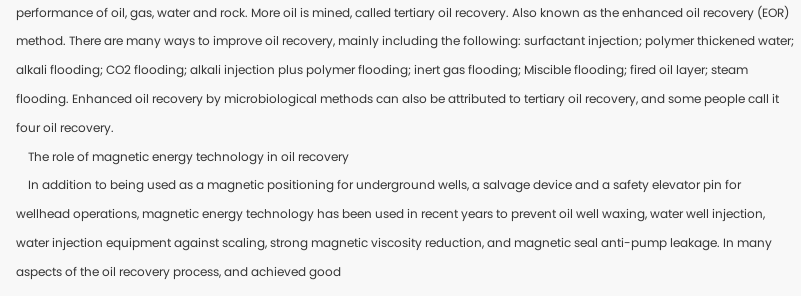performance of oil, gas, water and rock. More oil is mined, called tertiary oil recovery. Also known as the enhanced oil recovery (EOR) method. There are many ways to improve oil recovery, mainly including the following: surfactant injection; polymer thickened water; alkali flooding; CO2 flooding; alkali injection plus polymer flooding; inert gas flooding; Miscible flooding; fired oil layer; steam flooding. Enhanced oil recovery by microbiological methods can also be attributed to tertiary oil recovery, and some people call it four oil recovery.
    The role of magnetic energy technology in oil recovery
    In addition to being used as a magnetic positioning for underground wells, a salvage device and a safety elevator pin for wellhead operations, magnetic energy technology has been used in recent years to prevent oil well waxing, water well injection, water injection equipment against scaling, strong magnetic viscosity reduction, and magnetic seal anti-pump leakage. In many aspects of the oil recovery process, and achieved good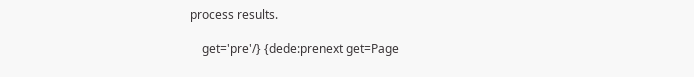process results.

    get='pre'/} {dede:prenext get=Page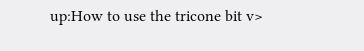up:How to use the tricone bit v>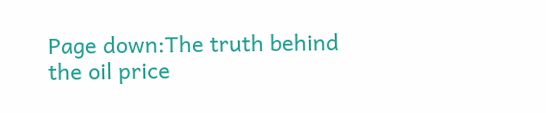Page down:The truth behind the oil price